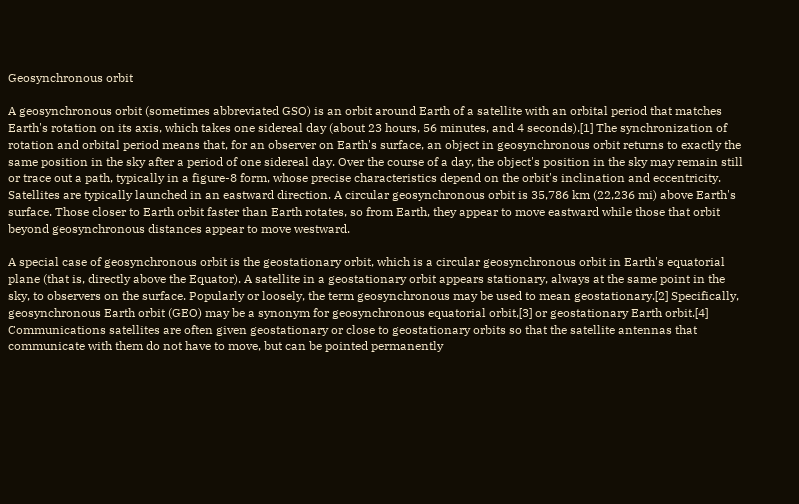Geosynchronous orbit

A geosynchronous orbit (sometimes abbreviated GSO) is an orbit around Earth of a satellite with an orbital period that matches Earth's rotation on its axis, which takes one sidereal day (about 23 hours, 56 minutes, and 4 seconds).[1] The synchronization of rotation and orbital period means that, for an observer on Earth's surface, an object in geosynchronous orbit returns to exactly the same position in the sky after a period of one sidereal day. Over the course of a day, the object's position in the sky may remain still or trace out a path, typically in a figure-8 form, whose precise characteristics depend on the orbit's inclination and eccentricity. Satellites are typically launched in an eastward direction. A circular geosynchronous orbit is 35,786 km (22,236 mi) above Earth's surface. Those closer to Earth orbit faster than Earth rotates, so from Earth, they appear to move eastward while those that orbit beyond geosynchronous distances appear to move westward.

A special case of geosynchronous orbit is the geostationary orbit, which is a circular geosynchronous orbit in Earth's equatorial plane (that is, directly above the Equator). A satellite in a geostationary orbit appears stationary, always at the same point in the sky, to observers on the surface. Popularly or loosely, the term geosynchronous may be used to mean geostationary.[2] Specifically, geosynchronous Earth orbit (GEO) may be a synonym for geosynchronous equatorial orbit,[3] or geostationary Earth orbit.[4] Communications satellites are often given geostationary or close to geostationary orbits so that the satellite antennas that communicate with them do not have to move, but can be pointed permanently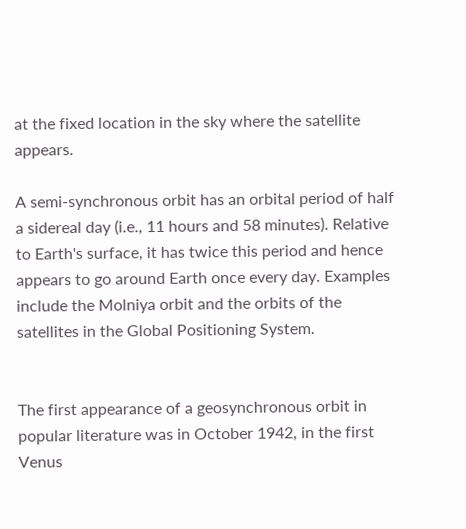at the fixed location in the sky where the satellite appears.

A semi-synchronous orbit has an orbital period of half a sidereal day (i.e., 11 hours and 58 minutes). Relative to Earth's surface, it has twice this period and hence appears to go around Earth once every day. Examples include the Molniya orbit and the orbits of the satellites in the Global Positioning System.


The first appearance of a geosynchronous orbit in popular literature was in October 1942, in the first Venus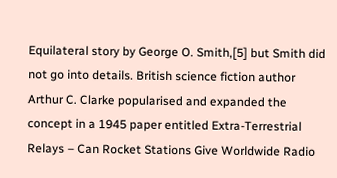Equilateral story by George O. Smith,[5] but Smith did not go into details. British science fiction author Arthur C. Clarke popularised and expanded the concept in a 1945 paper entitled Extra-Terrestrial Relays – Can Rocket Stations Give Worldwide Radio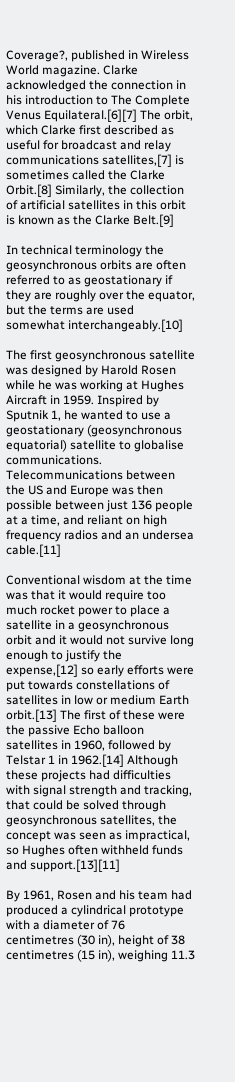Coverage?, published in Wireless World magazine. Clarke acknowledged the connection in his introduction to The Complete Venus Equilateral.[6][7] The orbit, which Clarke first described as useful for broadcast and relay communications satellites,[7] is sometimes called the Clarke Orbit.[8] Similarly, the collection of artificial satellites in this orbit is known as the Clarke Belt.[9]

In technical terminology the geosynchronous orbits are often referred to as geostationary if they are roughly over the equator, but the terms are used somewhat interchangeably.[10]

The first geosynchronous satellite was designed by Harold Rosen while he was working at Hughes Aircraft in 1959. Inspired by Sputnik 1, he wanted to use a geostationary (geosynchronous equatorial) satellite to globalise communications. Telecommunications between the US and Europe was then possible between just 136 people at a time, and reliant on high frequency radios and an undersea cable.[11]

Conventional wisdom at the time was that it would require too much rocket power to place a satellite in a geosynchronous orbit and it would not survive long enough to justify the expense,[12] so early efforts were put towards constellations of satellites in low or medium Earth orbit.[13] The first of these were the passive Echo balloon satellites in 1960, followed by Telstar 1 in 1962.[14] Although these projects had difficulties with signal strength and tracking, that could be solved through geosynchronous satellites, the concept was seen as impractical, so Hughes often withheld funds and support.[13][11]

By 1961, Rosen and his team had produced a cylindrical prototype with a diameter of 76 centimetres (30 in), height of 38 centimetres (15 in), weighing 11.3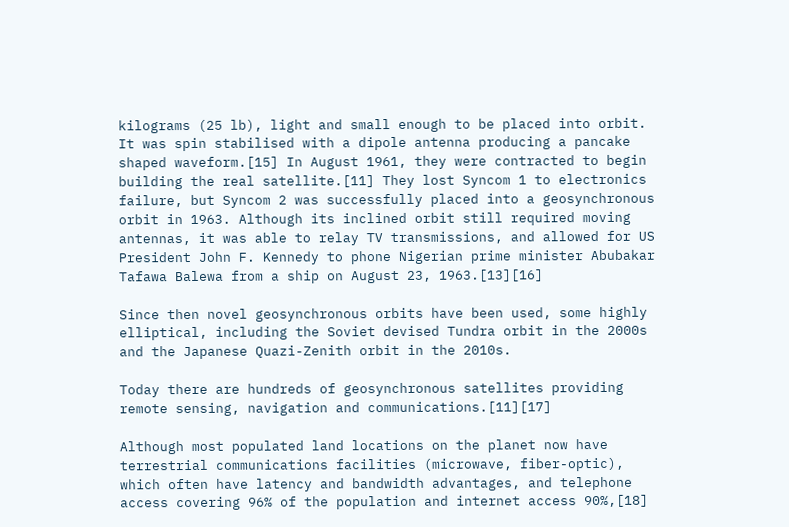kilograms (25 lb), light and small enough to be placed into orbit. It was spin stabilised with a dipole antenna producing a pancake shaped waveform.[15] In August 1961, they were contracted to begin building the real satellite.[11] They lost Syncom 1 to electronics failure, but Syncom 2 was successfully placed into a geosynchronous orbit in 1963. Although its inclined orbit still required moving antennas, it was able to relay TV transmissions, and allowed for US President John F. Kennedy to phone Nigerian prime minister Abubakar Tafawa Balewa from a ship on August 23, 1963.[13][16]

Since then novel geosynchronous orbits have been used, some highly elliptical, including the Soviet devised Tundra orbit in the 2000s and the Japanese Quazi-Zenith orbit in the 2010s.

Today there are hundreds of geosynchronous satellites providing remote sensing, navigation and communications.[11][17]

Although most populated land locations on the planet now have terrestrial communications facilities (microwave, fiber-optic), which often have latency and bandwidth advantages, and telephone access covering 96% of the population and internet access 90%,[18]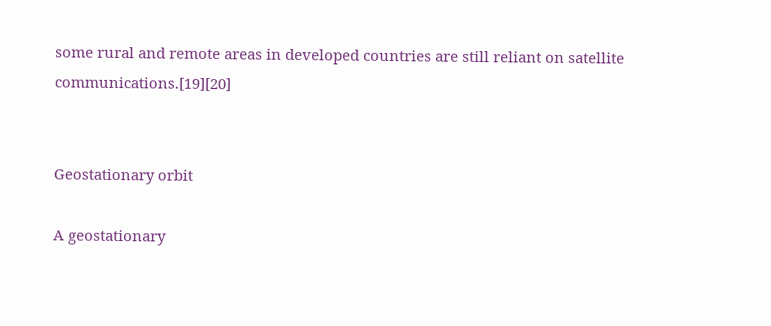some rural and remote areas in developed countries are still reliant on satellite communications.[19][20]


Geostationary orbit

A geostationary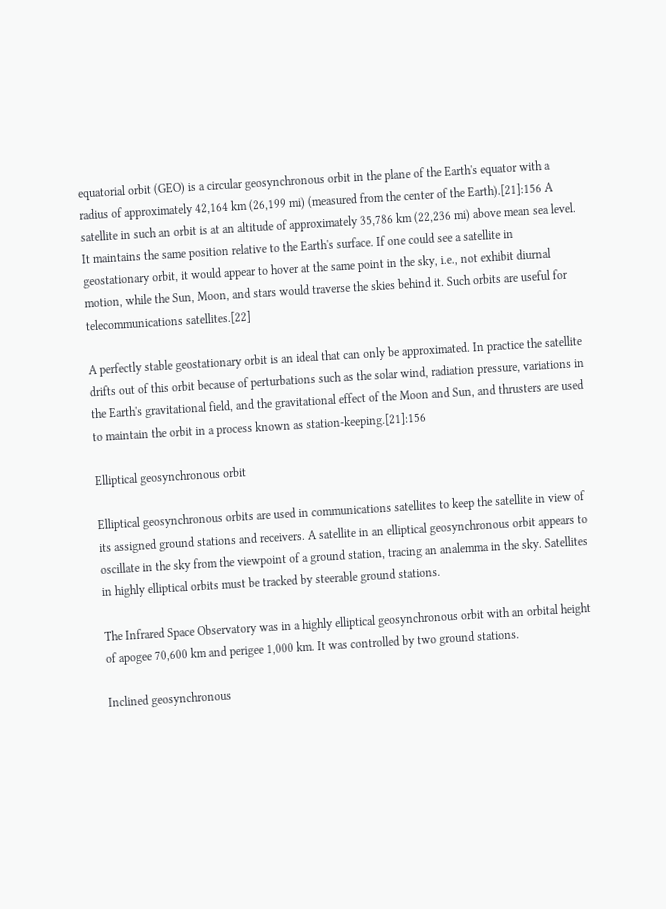equatorial orbit (GEO) is a circular geosynchronous orbit in the plane of the Earth's equator with a radius of approximately 42,164 km (26,199 mi) (measured from the center of the Earth).[21]:156 A satellite in such an orbit is at an altitude of approximately 35,786 km (22,236 mi) above mean sea level. It maintains the same position relative to the Earth's surface. If one could see a satellite in geostationary orbit, it would appear to hover at the same point in the sky, i.e., not exhibit diurnal motion, while the Sun, Moon, and stars would traverse the skies behind it. Such orbits are useful for telecommunications satellites.[22]

A perfectly stable geostationary orbit is an ideal that can only be approximated. In practice the satellite drifts out of this orbit because of perturbations such as the solar wind, radiation pressure, variations in the Earth's gravitational field, and the gravitational effect of the Moon and Sun, and thrusters are used to maintain the orbit in a process known as station-keeping.[21]:156

Elliptical geosynchronous orbit

Elliptical geosynchronous orbits are used in communications satellites to keep the satellite in view of its assigned ground stations and receivers. A satellite in an elliptical geosynchronous orbit appears to oscillate in the sky from the viewpoint of a ground station, tracing an analemma in the sky. Satellites in highly elliptical orbits must be tracked by steerable ground stations.

The Infrared Space Observatory was in a highly elliptical geosynchronous orbit with an orbital height of apogee 70,600 km and perigee 1,000 km. It was controlled by two ground stations.

Inclined geosynchronous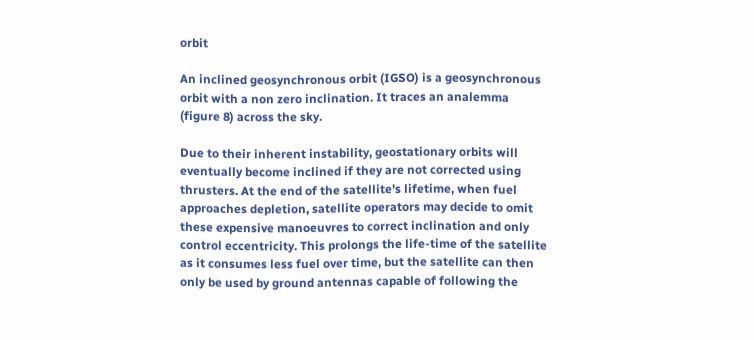orbit

An inclined geosynchronous orbit (IGSO) is a geosynchronous orbit with a non zero inclination. It traces an analemma (figure 8) across the sky.

Due to their inherent instability, geostationary orbits will eventually become inclined if they are not corrected using thrusters. At the end of the satellite's lifetime, when fuel approaches depletion, satellite operators may decide to omit these expensive manoeuvres to correct inclination and only control eccentricity. This prolongs the life-time of the satellite as it consumes less fuel over time, but the satellite can then only be used by ground antennas capable of following the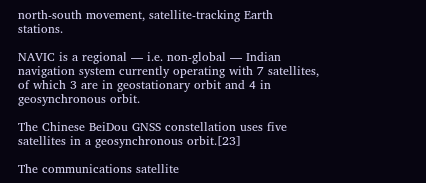north-south movement, satellite-tracking Earth stations.

NAVIC is a regional — i.e. non-global — Indian navigation system currently operating with 7 satellites, of which 3 are in geostationary orbit and 4 in geosynchronous orbit.

The Chinese BeiDou GNSS constellation uses five satellites in a geosynchronous orbit.[23]

The communications satellite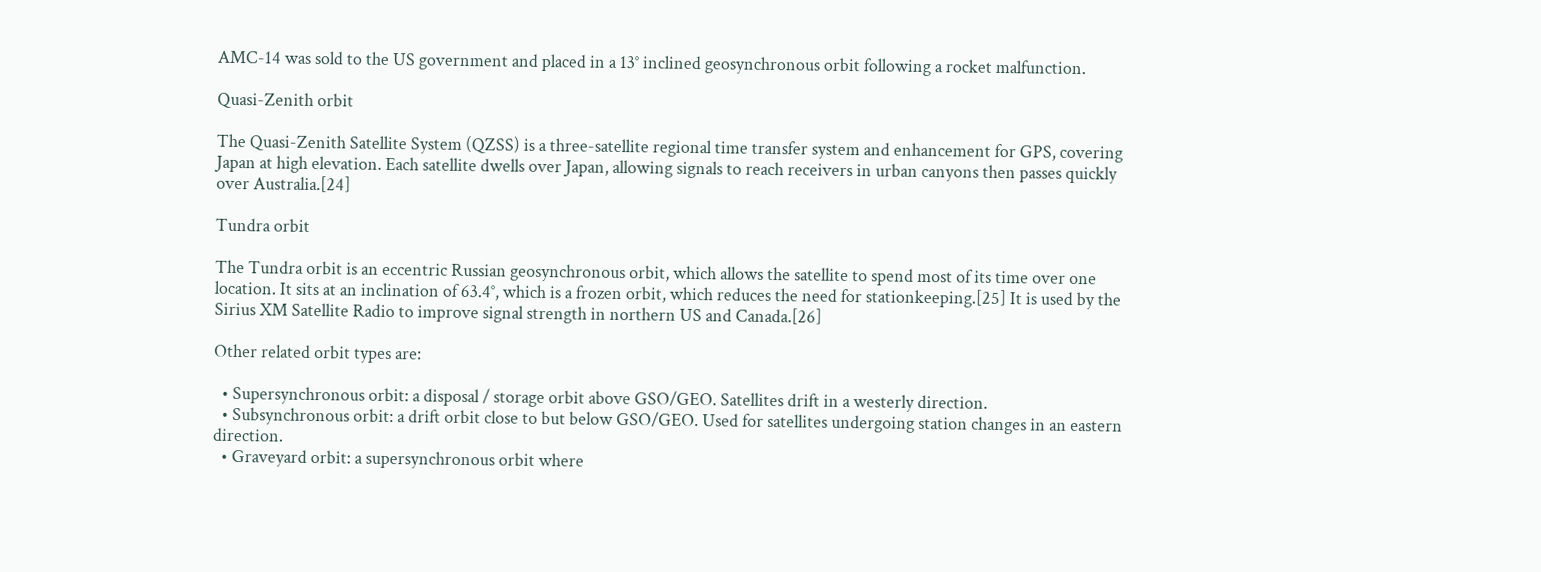AMC-14 was sold to the US government and placed in a 13° inclined geosynchronous orbit following a rocket malfunction.

Quasi-Zenith orbit

The Quasi-Zenith Satellite System (QZSS) is a three-satellite regional time transfer system and enhancement for GPS, covering Japan at high elevation. Each satellite dwells over Japan, allowing signals to reach receivers in urban canyons then passes quickly over Australia.[24]

Tundra orbit

The Tundra orbit is an eccentric Russian geosynchronous orbit, which allows the satellite to spend most of its time over one location. It sits at an inclination of 63.4°, which is a frozen orbit, which reduces the need for stationkeeping.[25] It is used by the Sirius XM Satellite Radio to improve signal strength in northern US and Canada.[26]

Other related orbit types are:

  • Supersynchronous orbit: a disposal / storage orbit above GSO/GEO. Satellites drift in a westerly direction.
  • Subsynchronous orbit: a drift orbit close to but below GSO/GEO. Used for satellites undergoing station changes in an eastern direction.
  • Graveyard orbit: a supersynchronous orbit where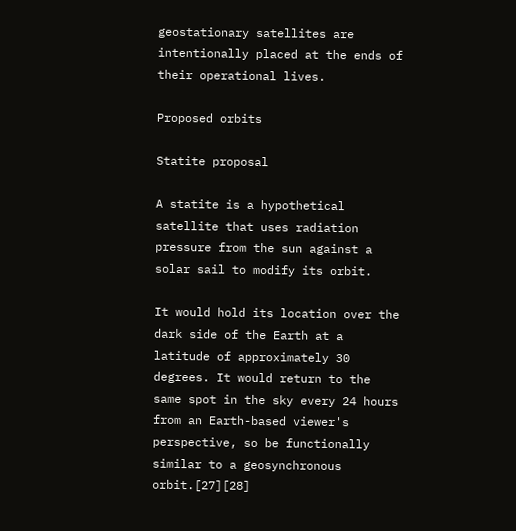geostationary satellites are intentionally placed at the ends of their operational lives.

Proposed orbits

Statite proposal

A statite is a hypothetical satellite that uses radiation pressure from the sun against a solar sail to modify its orbit.

It would hold its location over the dark side of the Earth at a latitude of approximately 30 degrees. It would return to the same spot in the sky every 24 hours from an Earth-based viewer's perspective, so be functionally similar to a geosynchronous orbit.[27][28]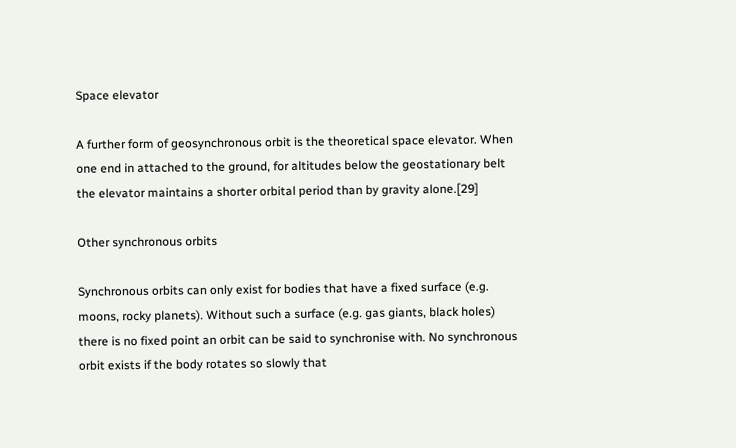Space elevator

A further form of geosynchronous orbit is the theoretical space elevator. When one end in attached to the ground, for altitudes below the geostationary belt the elevator maintains a shorter orbital period than by gravity alone.[29]

Other synchronous orbits

Synchronous orbits can only exist for bodies that have a fixed surface (e.g. moons, rocky planets). Without such a surface (e.g. gas giants, black holes) there is no fixed point an orbit can be said to synchronise with. No synchronous orbit exists if the body rotates so slowly that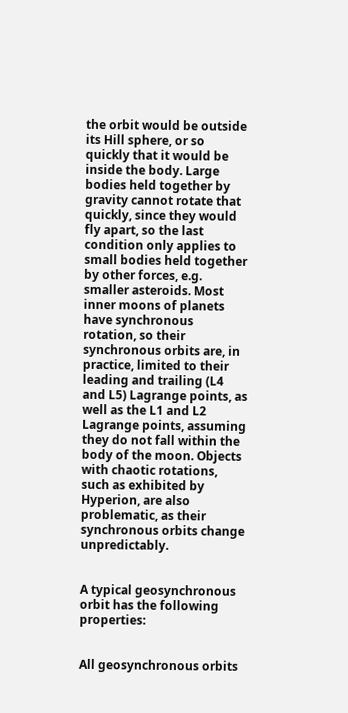the orbit would be outside its Hill sphere, or so quickly that it would be inside the body. Large bodies held together by gravity cannot rotate that quickly, since they would fly apart, so the last condition only applies to small bodies held together by other forces, e.g. smaller asteroids. Most inner moons of planets have synchronous rotation, so their synchronous orbits are, in practice, limited to their leading and trailing (L4 and L5) Lagrange points, as well as the L1 and L2 Lagrange points, assuming they do not fall within the body of the moon. Objects with chaotic rotations, such as exhibited by Hyperion, are also problematic, as their synchronous orbits change unpredictably.


A typical geosynchronous orbit has the following properties:


All geosynchronous orbits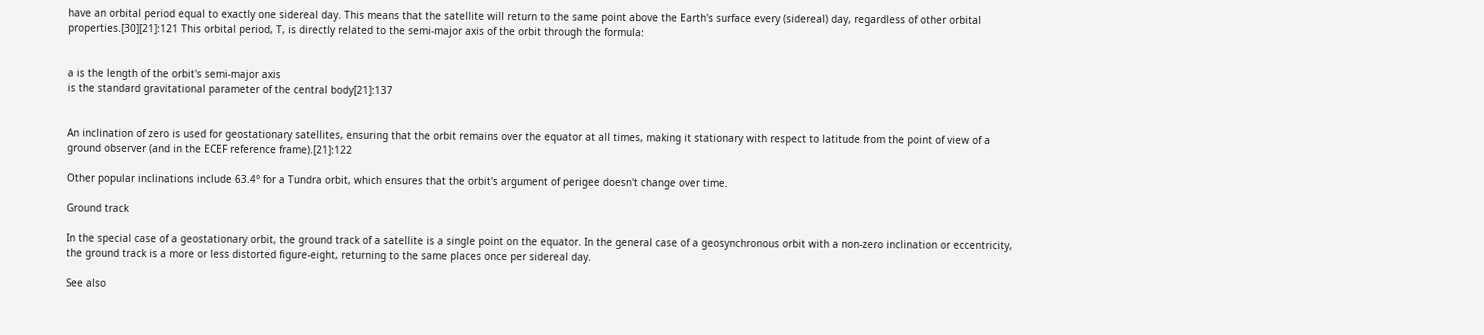have an orbital period equal to exactly one sidereal day. This means that the satellite will return to the same point above the Earth's surface every (sidereal) day, regardless of other orbital properties.[30][21]:121 This orbital period, T, is directly related to the semi-major axis of the orbit through the formula:


a is the length of the orbit's semi-major axis
is the standard gravitational parameter of the central body[21]:137


An inclination of zero is used for geostationary satellites, ensuring that the orbit remains over the equator at all times, making it stationary with respect to latitude from the point of view of a ground observer (and in the ECEF reference frame).[21]:122

Other popular inclinations include 63.4° for a Tundra orbit, which ensures that the orbit's argument of perigee doesn't change over time.

Ground track

In the special case of a geostationary orbit, the ground track of a satellite is a single point on the equator. In the general case of a geosynchronous orbit with a non-zero inclination or eccentricity, the ground track is a more or less distorted figure-eight, returning to the same places once per sidereal day.

See also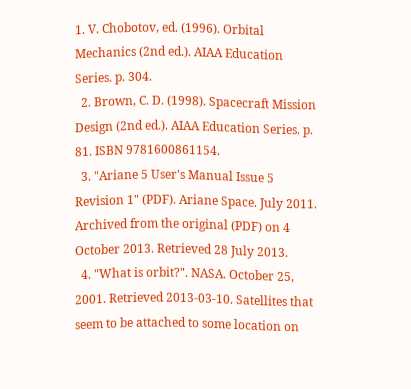1. V. Chobotov, ed. (1996). Orbital Mechanics (2nd ed.). AIAA Education Series. p. 304.
  2. Brown, C. D. (1998). Spacecraft Mission Design (2nd ed.). AIAA Education Series. p. 81. ISBN 9781600861154.
  3. "Ariane 5 User's Manual Issue 5 Revision 1" (PDF). Ariane Space. July 2011. Archived from the original (PDF) on 4 October 2013. Retrieved 28 July 2013.
  4. "What is orbit?". NASA. October 25, 2001. Retrieved 2013-03-10. Satellites that seem to be attached to some location on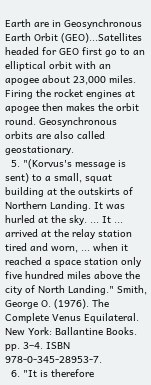Earth are in Geosynchronous Earth Orbit (GEO)...Satellites headed for GEO first go to an elliptical orbit with an apogee about 23,000 miles. Firing the rocket engines at apogee then makes the orbit round. Geosynchronous orbits are also called geostationary.
  5. "(Korvus's message is sent) to a small, squat building at the outskirts of Northern Landing. It was hurled at the sky. ... It ... arrived at the relay station tired and worn, ... when it reached a space station only five hundred miles above the city of North Landing." Smith, George O. (1976). The Complete Venus Equilateral. New York: Ballantine Books. pp. 3–4. ISBN 978-0-345-28953-7.
  6. "It is therefore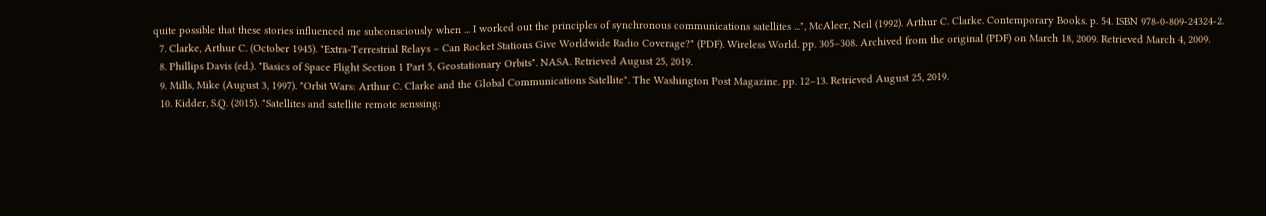quite possible that these stories influenced me subconsciously when ... I worked out the principles of synchronous communications satellites ...", McAleer, Neil (1992). Arthur C. Clarke. Contemporary Books. p. 54. ISBN 978-0-809-24324-2.
  7. Clarke, Arthur C. (October 1945). "Extra-Terrestrial Relays – Can Rocket Stations Give Worldwide Radio Coverage?" (PDF). Wireless World. pp. 305–308. Archived from the original (PDF) on March 18, 2009. Retrieved March 4, 2009.
  8. Phillips Davis (ed.). "Basics of Space Flight Section 1 Part 5, Geostationary Orbits". NASA. Retrieved August 25, 2019.
  9. Mills, Mike (August 3, 1997). "Orbit Wars: Arthur C. Clarke and the Global Communications Satellite". The Washington Post Magazine. pp. 12–13. Retrieved August 25, 2019.
  10. Kidder, S.Q. (2015). "Satellites and satellite remote senssing: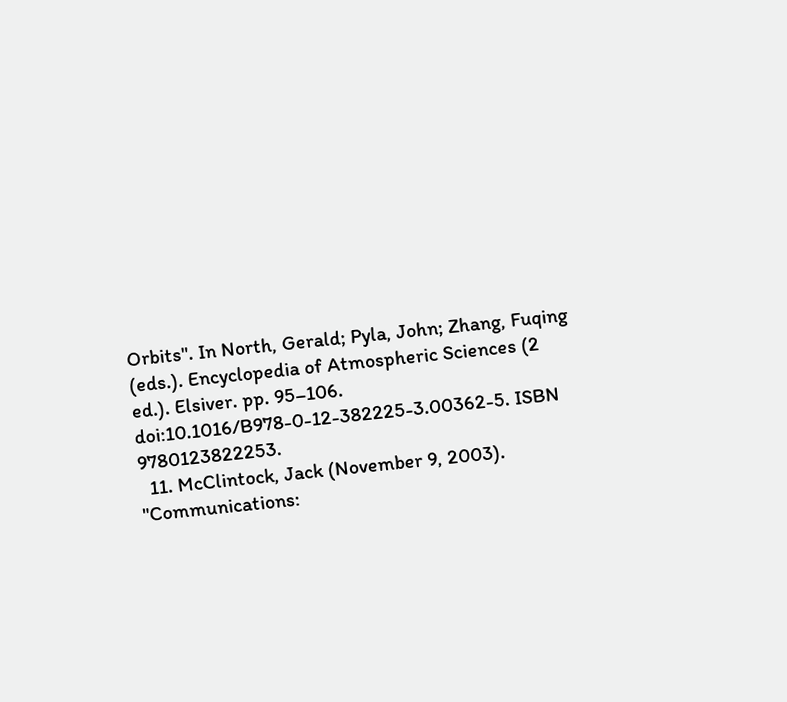Orbits". In North, Gerald; Pyla, John; Zhang, Fuqing (eds.). Encyclopedia of Atmospheric Sciences (2 ed.). Elsiver. pp. 95–106. doi:10.1016/B978-0-12-382225-3.00362-5. ISBN 9780123822253.
  11. McClintock, Jack (November 9, 2003). "Communications: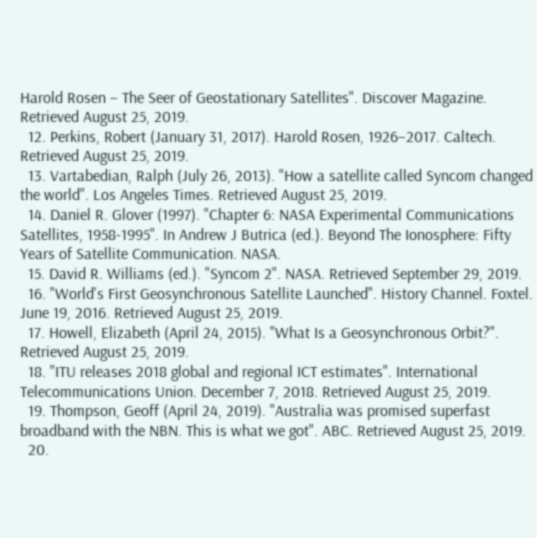Harold Rosen – The Seer of Geostationary Satellites". Discover Magazine. Retrieved August 25, 2019.
  12. Perkins, Robert (January 31, 2017). Harold Rosen, 1926–2017. Caltech. Retrieved August 25, 2019.
  13. Vartabedian, Ralph (July 26, 2013). "How a satellite called Syncom changed the world". Los Angeles Times. Retrieved August 25, 2019.
  14. Daniel R. Glover (1997). "Chapter 6: NASA Experimental Communications Satellites, 1958-1995". In Andrew J Butrica (ed.). Beyond The Ionosphere: Fifty Years of Satellite Communication. NASA.
  15. David R. Williams (ed.). "Syncom 2". NASA. Retrieved September 29, 2019.
  16. "World's First Geosynchronous Satellite Launched". History Channel. Foxtel. June 19, 2016. Retrieved August 25, 2019.
  17. Howell, Elizabeth (April 24, 2015). "What Is a Geosynchronous Orbit?". Retrieved August 25, 2019.
  18. "ITU releases 2018 global and regional ICT estimates". International Telecommunications Union. December 7, 2018. Retrieved August 25, 2019.
  19. Thompson, Geoff (April 24, 2019). "Australia was promised superfast broadband with the NBN. This is what we got". ABC. Retrieved August 25, 2019.
  20.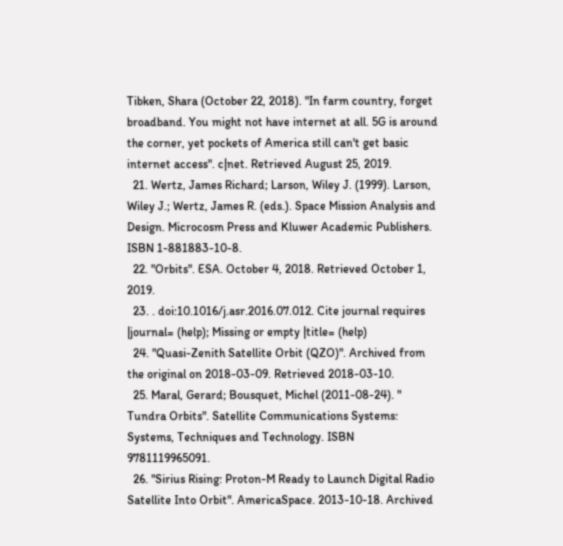Tibken, Shara (October 22, 2018). "In farm country, forget broadband. You might not have internet at all. 5G is around the corner, yet pockets of America still can't get basic internet access". c|net. Retrieved August 25, 2019.
  21. Wertz, James Richard; Larson, Wiley J. (1999). Larson, Wiley J.; Wertz, James R. (eds.). Space Mission Analysis and Design. Microcosm Press and Kluwer Academic Publishers. ISBN 1-881883-10-8.
  22. "Orbits". ESA. October 4, 2018. Retrieved October 1, 2019.
  23. . doi:10.1016/j.asr.2016.07.012. Cite journal requires |journal= (help); Missing or empty |title= (help)
  24. "Quasi-Zenith Satellite Orbit (QZO)". Archived from the original on 2018-03-09. Retrieved 2018-03-10.
  25. Maral, Gerard; Bousquet, Michel (2011-08-24). " Tundra Orbits". Satellite Communications Systems: Systems, Techniques and Technology. ISBN 9781119965091.
  26. "Sirius Rising: Proton-M Ready to Launch Digital Radio Satellite Into Orbit". AmericaSpace. 2013-10-18. Archived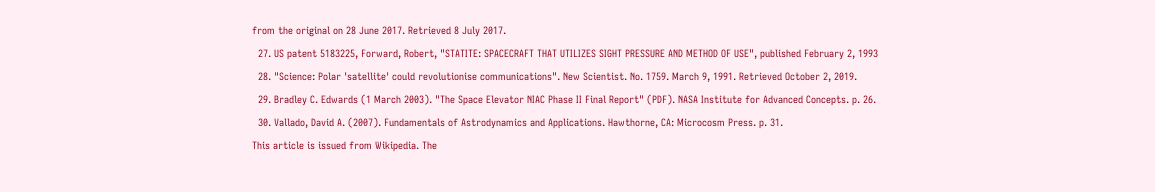from the original on 28 June 2017. Retrieved 8 July 2017.
  27. US patent 5183225, Forward, Robert, "STATITE: SPACECRAFT THAT UTILIZES SIGHT PRESSURE AND METHOD OF USE", published February 2, 1993
  28. "Science: Polar 'satellite' could revolutionise communications". New Scientist. No. 1759. March 9, 1991. Retrieved October 2, 2019.
  29. Bradley C. Edwards (1 March 2003). "The Space Elevator NIAC Phase II Final Report" (PDF). NASA Institute for Advanced Concepts. p. 26.
  30. Vallado, David A. (2007). Fundamentals of Astrodynamics and Applications. Hawthorne, CA: Microcosm Press. p. 31.
This article is issued from Wikipedia. The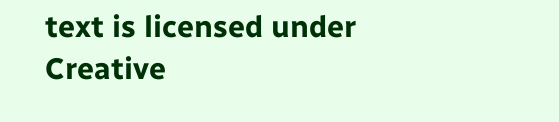text is licensed under Creative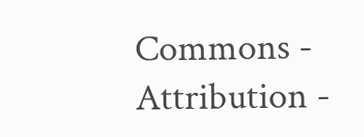Commons - Attribution -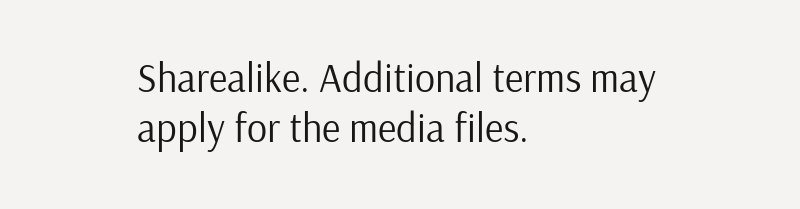Sharealike. Additional terms may apply for the media files.